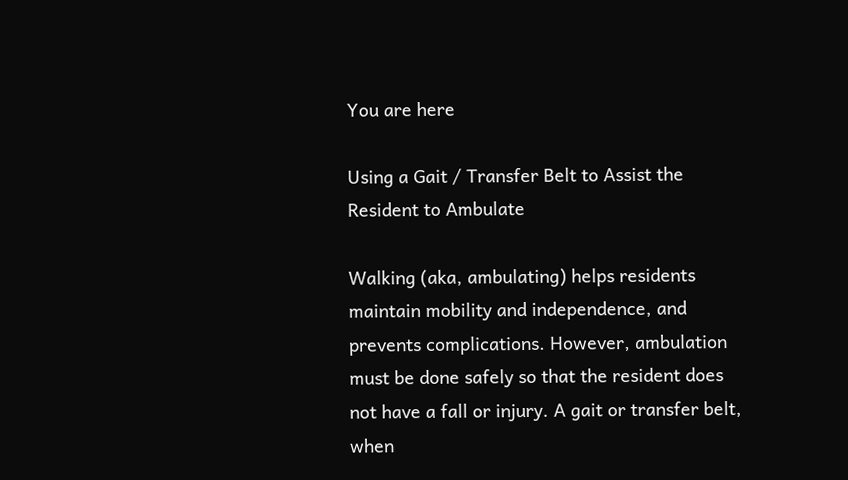You are here

Using a Gait / Transfer Belt to Assist the Resident to Ambulate

Walking (aka, ambulating) helps residents maintain mobility and independence, and prevents complications. However, ambulation must be done safely so that the resident does not have a fall or injury. A gait or transfer belt, when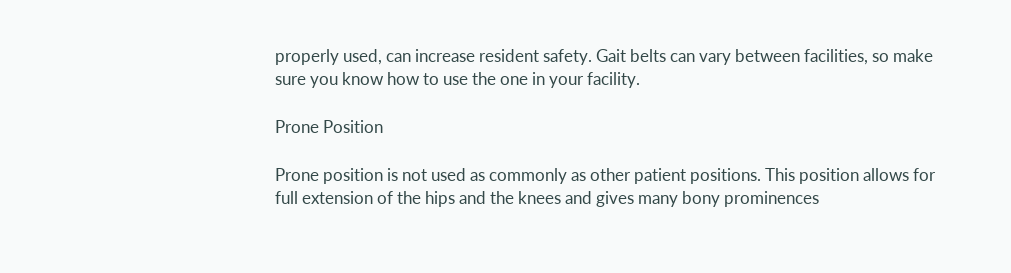properly used, can increase resident safety. Gait belts can vary between facilities, so make sure you know how to use the one in your facility.

Prone Position

Prone position is not used as commonly as other patient positions. This position allows for full extension of the hips and the knees and gives many bony prominences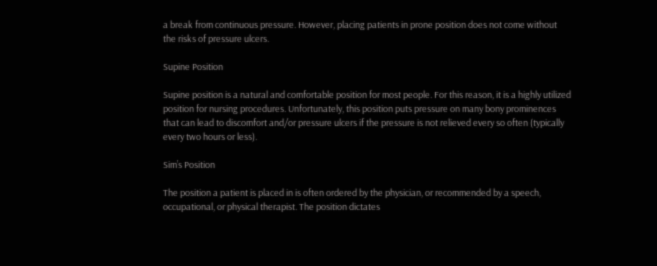a break from continuous pressure. However, placing patients in prone position does not come without the risks of pressure ulcers.

Supine Position

Supine position is a natural and comfortable position for most people. For this reason, it is a highly utilized position for nursing procedures. Unfortunately, this position puts pressure on many bony prominences that can lead to discomfort and/or pressure ulcers if the pressure is not relieved every so often (typically every two hours or less).

Sim’s Position

The position a patient is placed in is often ordered by the physician, or recommended by a speech, occupational, or physical therapist. The position dictates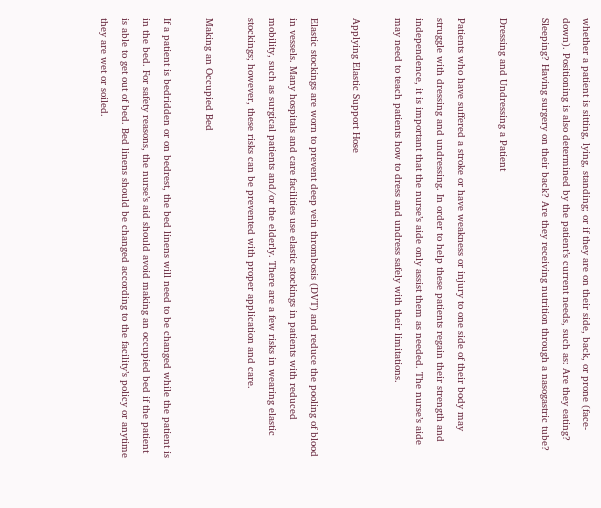whether a patient is sitting, lying, standing; or if they are on their side, back, or prone (face-down). Positioning is also determined by the patient’s current needs, such as: Are they eating? Sleeping? Having surgery on their back? Are they receiving nutrition through a nasogastric tube?

Dressing and Undressing a Patient

Patients who have suffered a stroke or have weakness or injury to one side of their body may struggle with dressing and undressing. In order to help these patients regain their strength and independence, it is important that the nurse’s aide only assist them as needed. The nurse’s aide may need to teach patients how to dress and undress safely with their limitations.

Applying Elastic Support Hose

Elastic stockings are worn to prevent deep vein thrombosis (DVT) and reduce the pooling of blood in vessels. Many hospitals and care facilities use elastic stockings in patients with reduced mobility, such as surgical patients and/or the elderly. There are a few risks in wearing elastic stockings; however, these risks can be prevented with proper application and care.

Making an Occupied Bed

If a patient is bedridden or on bedrest, the bed linens will need to be changed while the patient is in the bed. For safety reasons, the nurse’s aid should avoid making an occupied bed if the patient is able to get out of bed. Bed linens should be changed according to the facility’s policy or anytime they are wet or soiled.